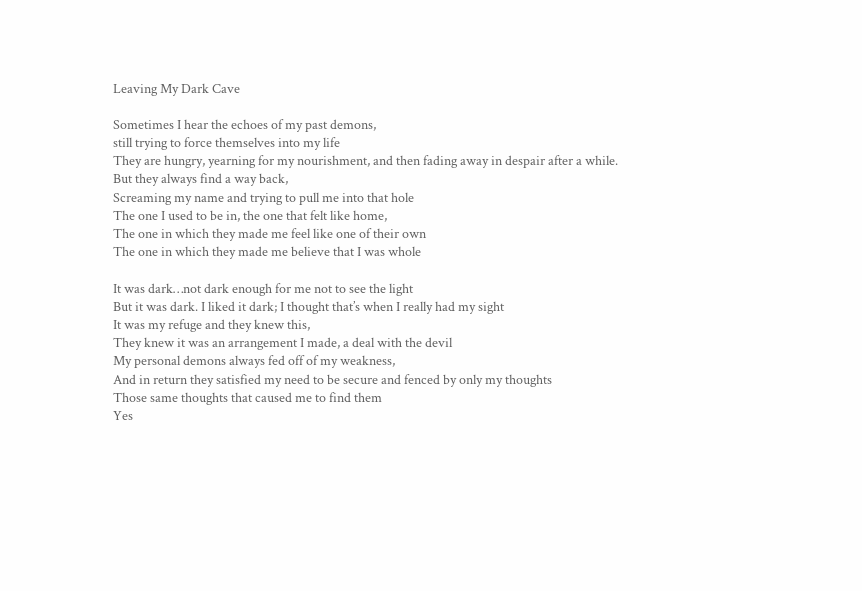Leaving My Dark Cave

Sometimes I hear the echoes of my past demons,
still trying to force themselves into my life
They are hungry, yearning for my nourishment, and then fading away in despair after a while.
But they always find a way back,
Screaming my name and trying to pull me into that hole
The one I used to be in, the one that felt like home,
The one in which they made me feel like one of their own
The one in which they made me believe that I was whole

It was dark…not dark enough for me not to see the light
But it was dark. I liked it dark; I thought that’s when I really had my sight
It was my refuge and they knew this,
They knew it was an arrangement I made, a deal with the devil
My personal demons always fed off of my weakness,
And in return they satisfied my need to be secure and fenced by only my thoughts
Those same thoughts that caused me to find them
Yes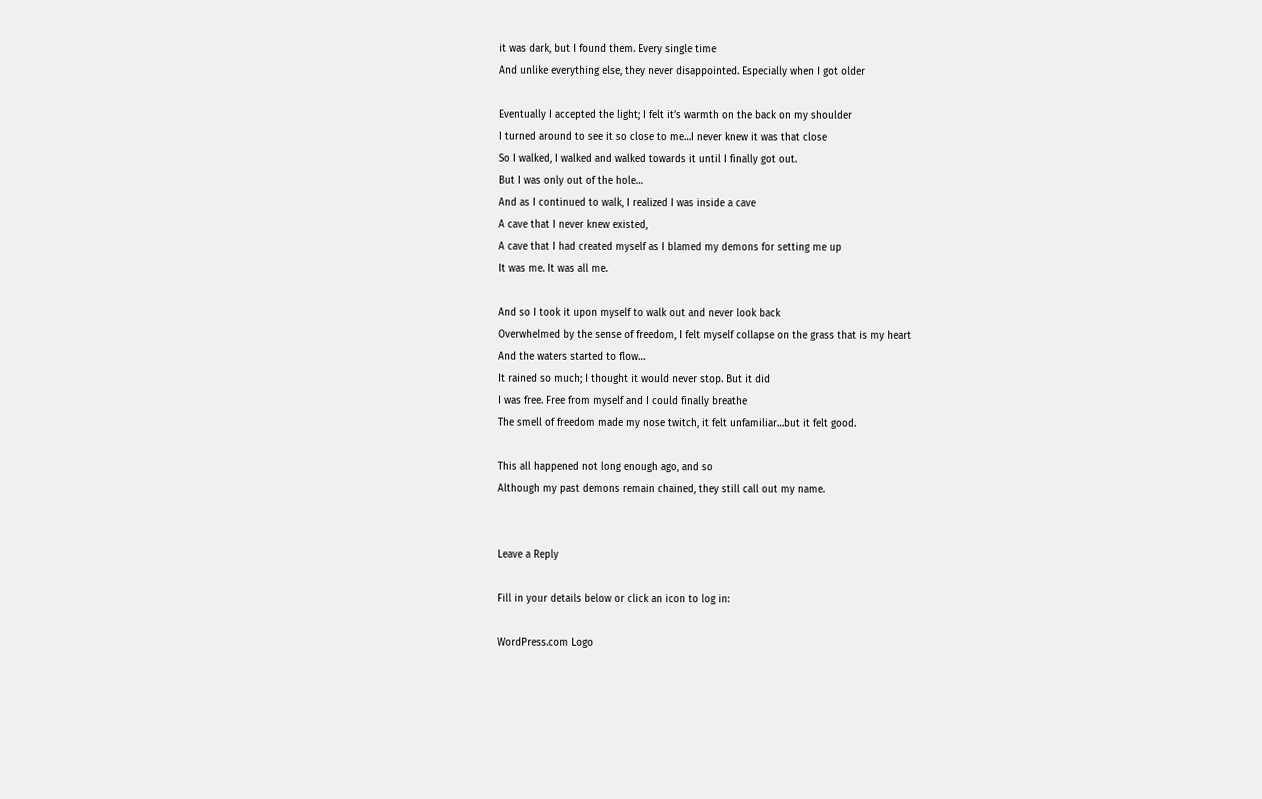it was dark, but I found them. Every single time
And unlike everything else, they never disappointed. Especially when I got older

Eventually I accepted the light; I felt it’s warmth on the back on my shoulder
I turned around to see it so close to me…I never knew it was that close
So I walked, I walked and walked towards it until I finally got out.
But I was only out of the hole…
And as I continued to walk, I realized I was inside a cave
A cave that I never knew existed,
A cave that I had created myself as I blamed my demons for setting me up
It was me. It was all me.

And so I took it upon myself to walk out and never look back
Overwhelmed by the sense of freedom, I felt myself collapse on the grass that is my heart
And the waters started to flow…
It rained so much; I thought it would never stop. But it did
I was free. Free from myself and I could finally breathe
The smell of freedom made my nose twitch, it felt unfamiliar…but it felt good.

This all happened not long enough ago, and so
Although my past demons remain chained, they still call out my name.


Leave a Reply

Fill in your details below or click an icon to log in:

WordPress.com Logo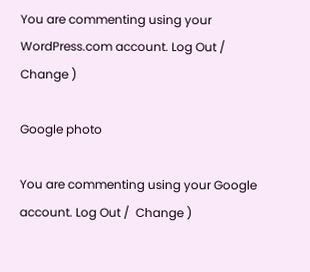You are commenting using your WordPress.com account. Log Out /  Change )

Google photo

You are commenting using your Google account. Log Out /  Change )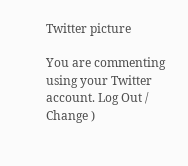Twitter picture

You are commenting using your Twitter account. Log Out /  Change )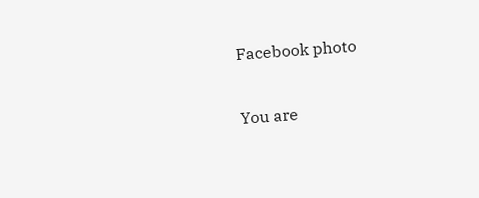Facebook photo

You are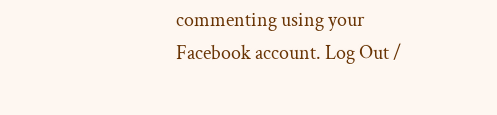commenting using your Facebook account. Log Out /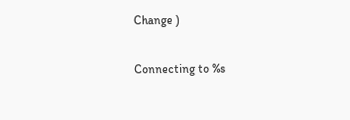Change )

Connecting to %s